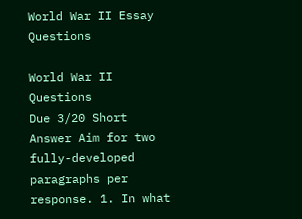World War II Essay Questions

World War II Questions
Due 3/20 Short Answer Aim for two fully-developed paragraphs per response. 1. In what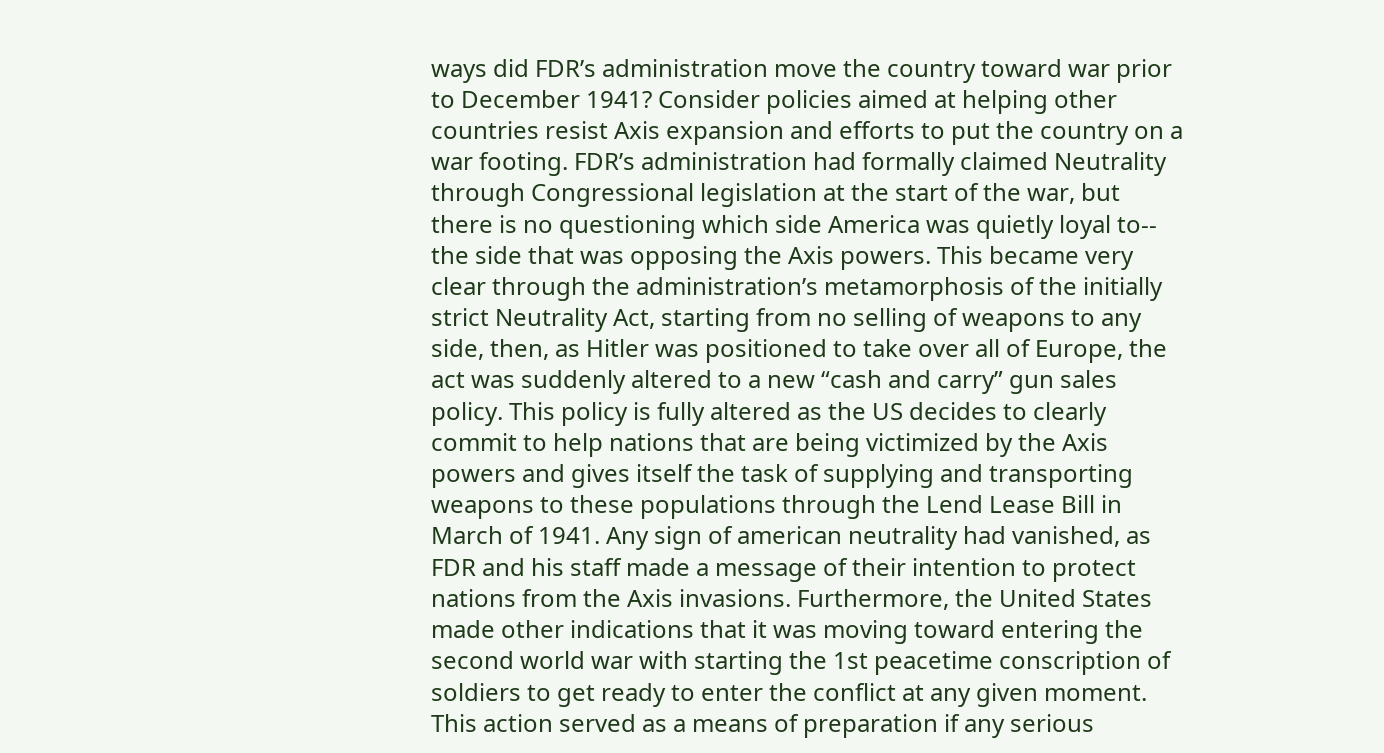ways did FDR’s administration move the country toward war prior to December 1941? Consider policies aimed at helping other countries resist Axis expansion and efforts to put the country on a war footing. FDR’s administration had formally claimed Neutrality through Congressional legislation at the start of the war, but there is no questioning which side America was quietly loyal to-- the side that was opposing the Axis powers. This became very clear through the administration’s metamorphosis of the initially strict Neutrality Act, starting from no selling of weapons to any side, then, as Hitler was positioned to take over all of Europe, the act was suddenly altered to a new “cash and carry” gun sales policy. This policy is fully altered as the US decides to clearly commit to help nations that are being victimized by the Axis powers and gives itself the task of supplying and transporting weapons to these populations through the Lend Lease Bill in March of 1941. Any sign of american neutrality had vanished, as FDR and his staff made a message of their intention to protect nations from the Axis invasions. Furthermore, the United States made other indications that it was moving toward entering the second world war with starting the 1st peacetime conscription of soldiers to get ready to enter the conflict at any given moment. This action served as a means of preparation if any serious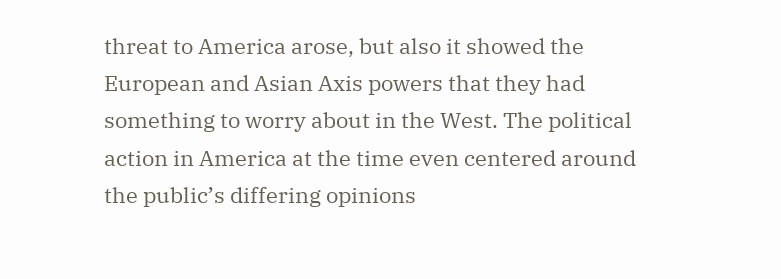threat to America arose, but also it showed the European and Asian Axis powers that they had something to worry about in the West. The political action in America at the time even centered around the public’s differing opinions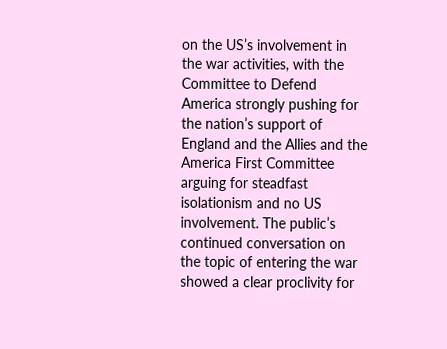on the US’s involvement in the war activities, with the Committee to Defend America strongly pushing for the nation’s support of England and the Allies and the America First Committee arguing for steadfast isolationism and no US involvement. The public’s continued conversation on the topic of entering the war showed a clear proclivity for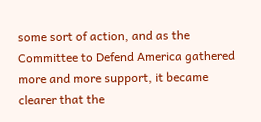some sort of action, and as the Committee to Defend America gathered more and more support, it became clearer that the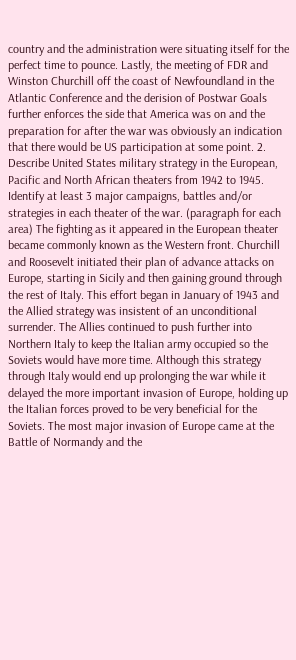country and the administration were situating itself for the perfect time to pounce. Lastly, the meeting of FDR and Winston Churchill off the coast of Newfoundland in the Atlantic Conference and the derision of Postwar Goals further enforces the side that America was on and the preparation for after the war was obviously an indication that there would be US participation at some point. 2. Describe United States military strategy in the European, Pacific and North African theaters from 1942 to 1945. Identify at least 3 major campaigns, battles and/or strategies in each theater of the war. (paragraph for each area) The fighting as it appeared in the European theater became commonly known as the Western front. Churchill and Roosevelt initiated their plan of advance attacks on Europe, starting in Sicily and then gaining ground through the rest of Italy. This effort began in January of 1943 and the Allied strategy was insistent of an unconditional surrender. The Allies continued to push further into Northern Italy to keep the Italian army occupied so the Soviets would have more time. Although this strategy through Italy would end up prolonging the war while it delayed the more important invasion of Europe, holding up the Italian forces proved to be very beneficial for the Soviets. The most major invasion of Europe came at the Battle of Normandy and the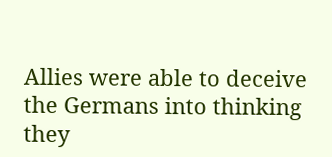Allies were able to deceive the Germans into thinking they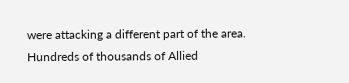were attacking a different part of the area. Hundreds of thousands of Allied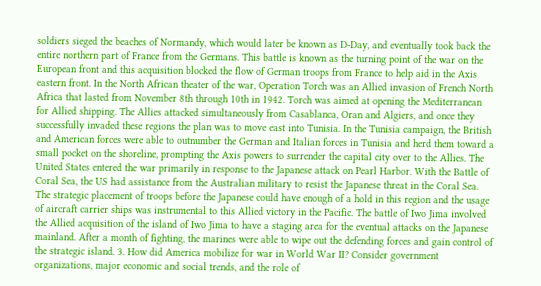soldiers sieged the beaches of Normandy, which would later be known as D-Day, and eventually took back the entire northern part of France from the Germans. This battle is known as the turning point of the war on the European front and this acquisition blocked the flow of German troops from France to help aid in the Axis eastern front. In the North African theater of the war, Operation Torch was an Allied invasion of French North Africa that lasted from November 8th through 10th in 1942. Torch was aimed at opening the Mediterranean for Allied shipping. The Allies attacked simultaneously from Casablanca, Oran and Algiers, and once they successfully invaded these regions the plan was to move east into Tunisia. In the Tunisia campaign, the British and American forces were able to outnumber the German and Italian forces in Tunisia and herd them toward a small pocket on the shoreline, prompting the Axis powers to surrender the capital city over to the Allies. The United States entered the war primarily in response to the Japanese attack on Pearl Harbor. With the Battle of Coral Sea, the US had assistance from the Australian military to resist the Japanese threat in the Coral Sea. The strategic placement of troops before the Japanese could have enough of a hold in this region and the usage of aircraft carrier ships was instrumental to this Allied victory in the Pacific. The battle of Iwo Jima involved the Allied acquisition of the island of Iwo Jima to have a staging area for the eventual attacks on the Japanese mainland. After a month of fighting, the marines were able to wipe out the defending forces and gain control of the strategic island. 3. How did America mobilize for war in World War II? Consider government organizations, major economic and social trends, and the role of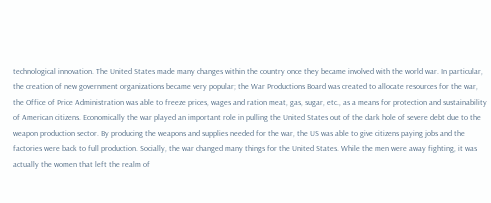technological innovation. The United States made many changes within the country once they became involved with the world war. In particular, the creation of new government organizations became very popular; the War Productions Board was created to allocate resources for the war, the Office of Price Administration was able to freeze prices, wages and ration meat, gas, sugar, etc., as a means for protection and sustainability of American citizens. Economically the war played an important role in pulling the United States out of the dark hole of severe debt due to the weapon production sector. By producing the weapons and supplies needed for the war, the US was able to give citizens paying jobs and the factories were back to full production. Socially, the war changed many things for the United States. While the men were away fighting, it was actually the women that left the realm of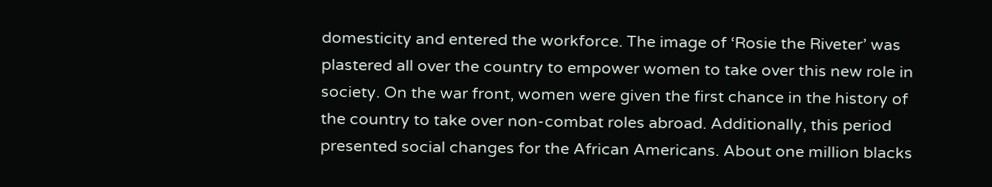domesticity and entered the workforce. The image of ‘Rosie the Riveter’ was plastered all over the country to empower women to take over this new role in society. On the war front, women were given the first chance in the history of the country to take over non-combat roles abroad. Additionally, this period presented social changes for the African Americans. About one million blacks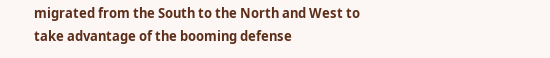migrated from the South to the North and West to take advantage of the booming defense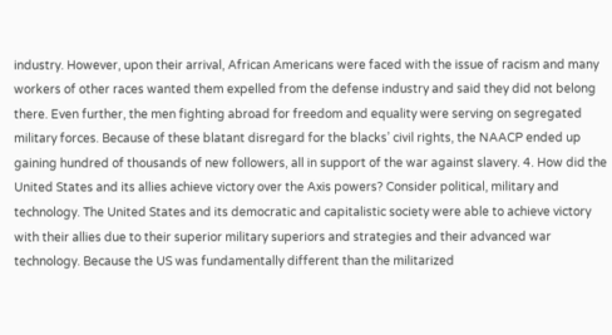industry. However, upon their arrival, African Americans were faced with the issue of racism and many workers of other races wanted them expelled from the defense industry and said they did not belong there. Even further, the men fighting abroad for freedom and equality were serving on segregated military forces. Because of these blatant disregard for the blacks’ civil rights, the NAACP ended up gaining hundred of thousands of new followers, all in support of the war against slavery. 4. How did the United States and its allies achieve victory over the Axis powers? Consider political, military and technology. The United States and its democratic and capitalistic society were able to achieve victory with their allies due to their superior military superiors and strategies and their advanced war technology. Because the US was fundamentally different than the militarized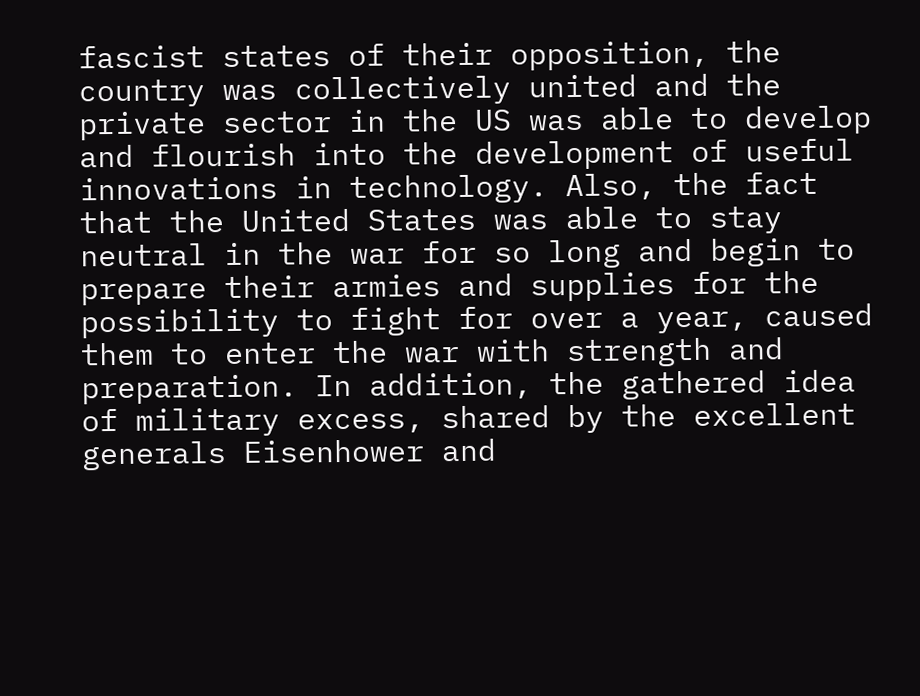fascist states of their opposition, the country was collectively united and the private sector in the US was able to develop and flourish into the development of useful innovations in technology. Also, the fact that the United States was able to stay neutral in the war for so long and begin to prepare their armies and supplies for the possibility to fight for over a year, caused them to enter the war with strength and preparation. In addition, the gathered idea of military excess, shared by the excellent generals Eisenhower and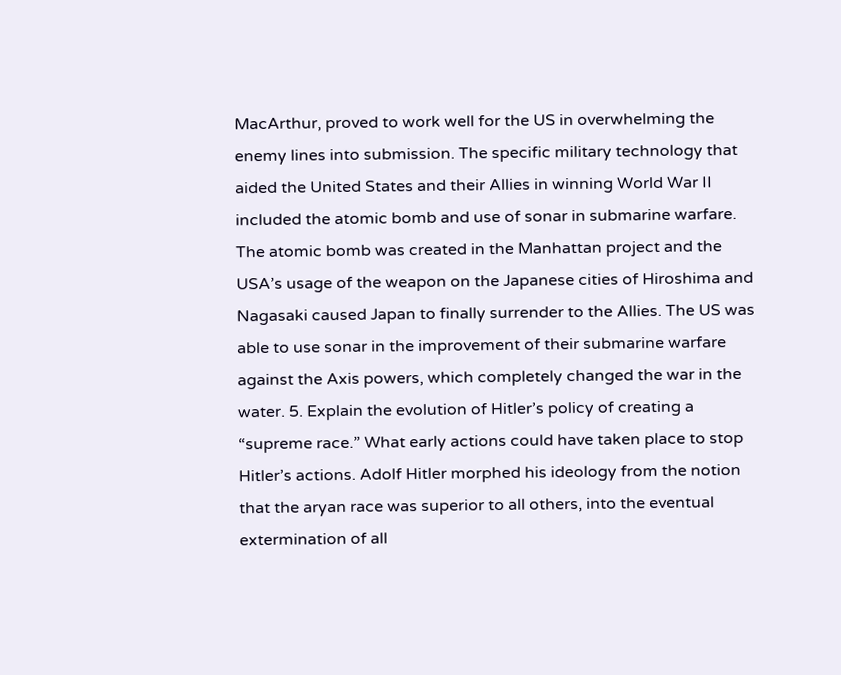MacArthur, proved to work well for the US in overwhelming the enemy lines into submission. The specific military technology that aided the United States and their Allies in winning World War II included the atomic bomb and use of sonar in submarine warfare. The atomic bomb was created in the Manhattan project and the USA’s usage of the weapon on the Japanese cities of Hiroshima and Nagasaki caused Japan to finally surrender to the Allies. The US was able to use sonar in the improvement of their submarine warfare against the Axis powers, which completely changed the war in the water. 5. Explain the evolution of Hitler’s policy of creating a “supreme race.” What early actions could have taken place to stop Hitler’s actions. Adolf Hitler morphed his ideology from the notion that the aryan race was superior to all others, into the eventual extermination of all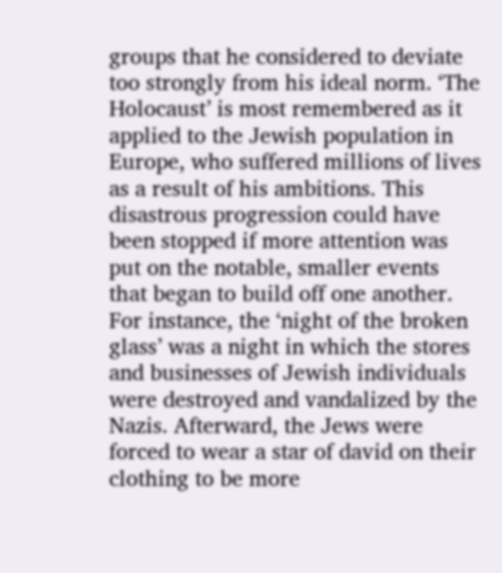groups that he considered to deviate too strongly from his ideal norm. ‘The Holocaust’ is most remembered as it applied to the Jewish population in Europe, who suffered millions of lives as a result of his ambitions. This disastrous progression could have been stopped if more attention was put on the notable, smaller events that began to build off one another. For instance, the ‘night of the broken glass’ was a night in which the stores and businesses of Jewish individuals were destroyed and vandalized by the Nazis. Afterward, the Jews were forced to wear a star of david on their clothing to be more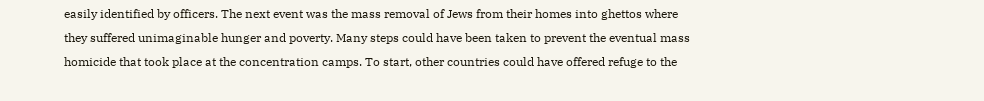easily identified by officers. The next event was the mass removal of Jews from their homes into ghettos where they suffered unimaginable hunger and poverty. Many steps could have been taken to prevent the eventual mass homicide that took place at the concentration camps. To start, other countries could have offered refuge to the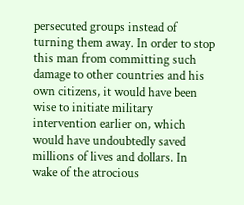persecuted groups instead of turning them away. In order to stop this man from committing such damage to other countries and his own citizens, it would have been wise to initiate military intervention earlier on, which would have undoubtedly saved millions of lives and dollars. In wake of the atrocious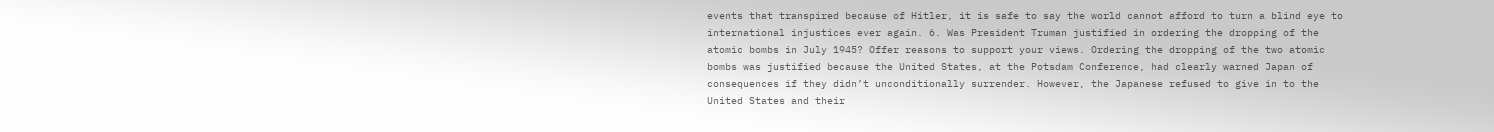events that transpired because of Hitler, it is safe to say the world cannot afford to turn a blind eye to international injustices ever again. 6. Was President Truman justified in ordering the dropping of the atomic bombs in July 1945? Offer reasons to support your views. Ordering the dropping of the two atomic bombs was justified because the United States, at the Potsdam Conference, had clearly warned Japan of consequences if they didn’t unconditionally surrender. However, the Japanese refused to give in to the United States and their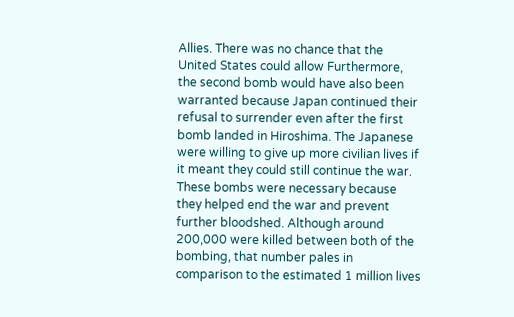Allies. There was no chance that the United States could allow Furthermore, the second bomb would have also been warranted because Japan continued their refusal to surrender even after the first bomb landed in Hiroshima. The Japanese were willing to give up more civilian lives if it meant they could still continue the war. These bombs were necessary because they helped end the war and prevent further bloodshed. Although around 200,000 were killed between both of the bombing, that number pales in comparison to the estimated 1 million lives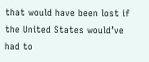that would have been lost if the United States would’ve had to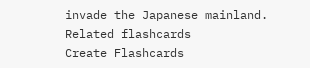invade the Japanese mainland.
Related flashcards
Create Flashcards